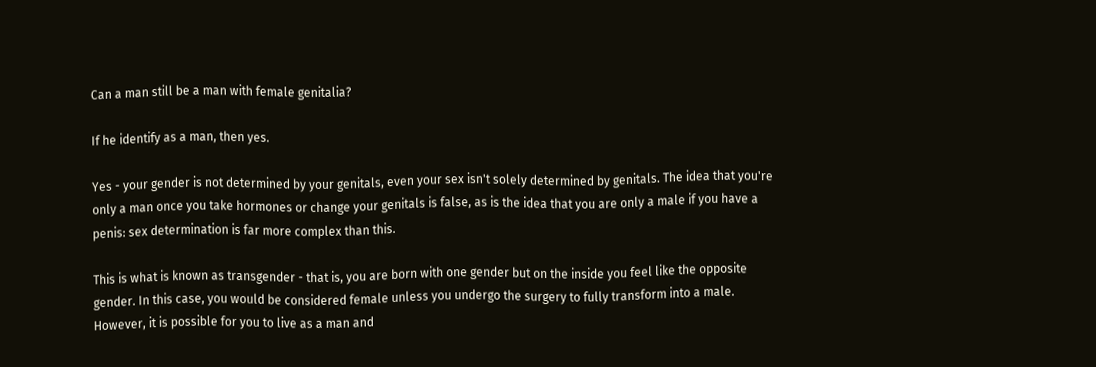Can a man still be a man with female genitalia?

If he identify as a man, then yes.

Yes - your gender is not determined by your genitals, even your sex isn't solely determined by genitals. The idea that you're only a man once you take hormones or change your genitals is false, as is the idea that you are only a male if you have a penis: sex determination is far more complex than this.

This is what is known as transgender - that is, you are born with one gender but on the inside you feel like the opposite gender. In this case, you would be considered female unless you undergo the surgery to fully transform into a male. However, it is possible for you to live as a man and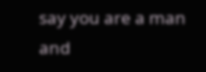say you are a man and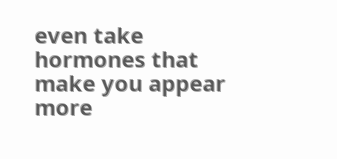even take hormones that make you appear more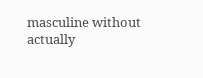masculine without actually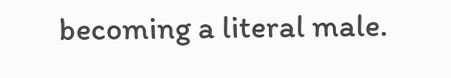becoming a literal male.